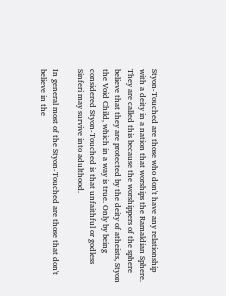Styon-Touched are those who don't have any relationship with a deity in a nation that worships the Ramaldian Sphere. They are called this because the worshippers of the sphere believe that they are protected by the deity of atheists, Styon the Void Child, which in a way is true. Only by being considered Styon-Touched is that unfaithful or godless Sinferi may survive into adulthood.

In general most of the Styon-Touched are those that don't believe in the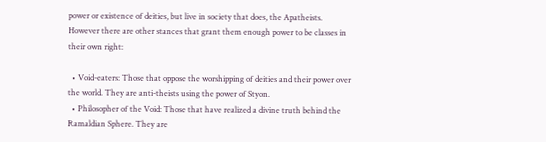power or existence of deities, but live in society that does, the Apatheists. However there are other stances that grant them enough power to be classes in their own right:

  • Void-eaters: Those that oppose the worshipping of deities and their power over the world. They are anti-theists using the power of Styon.
  • Philosopher of the Void: Those that have realized a divine truth behind the Ramaldian Sphere. They are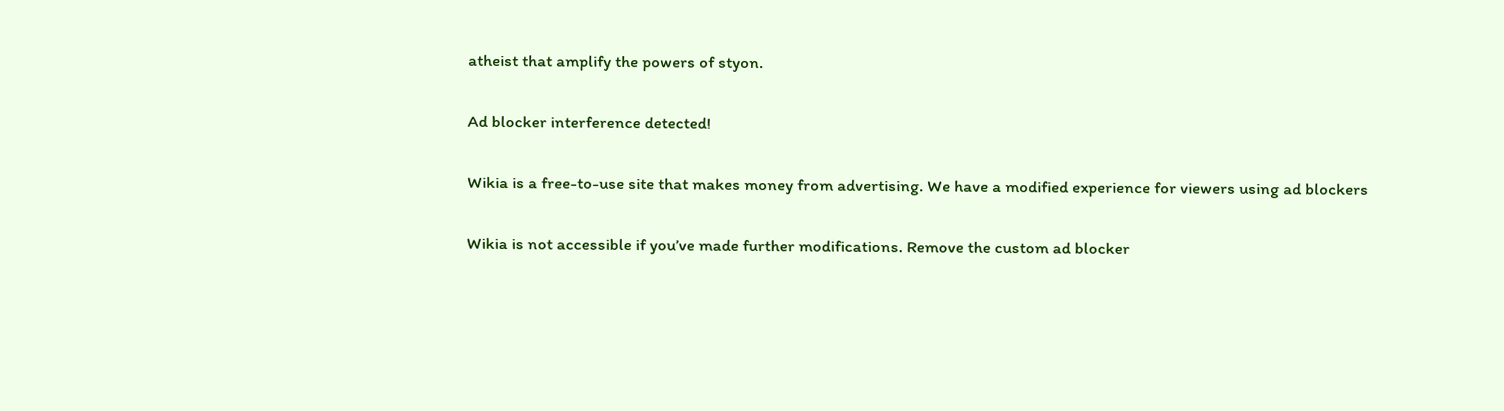atheist that amplify the powers of styon.

Ad blocker interference detected!

Wikia is a free-to-use site that makes money from advertising. We have a modified experience for viewers using ad blockers

Wikia is not accessible if you’ve made further modifications. Remove the custom ad blocker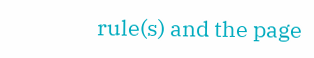rule(s) and the page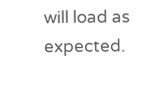will load as expected.